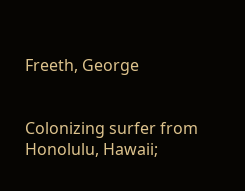Freeth, George


Colonizing surfer from Honolulu, Hawaii;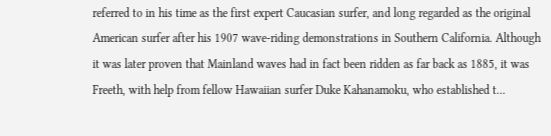referred to in his time as the first expert Caucasian surfer, and long regarded as the original American surfer after his 1907 wave-riding demonstrations in Southern California. Although it was later proven that Mainland waves had in fact been ridden as far back as 1885, it was Freeth, with help from fellow Hawaiian surfer Duke Kahanamoku, who established t...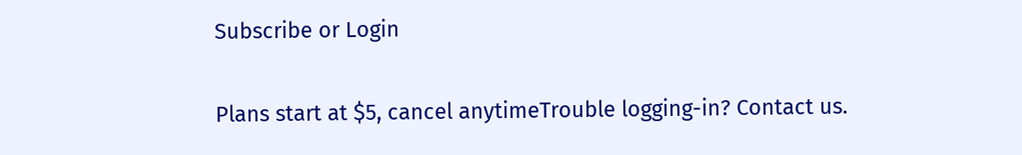Subscribe or Login

Plans start at $5, cancel anytimeTrouble logging-in? Contact us.